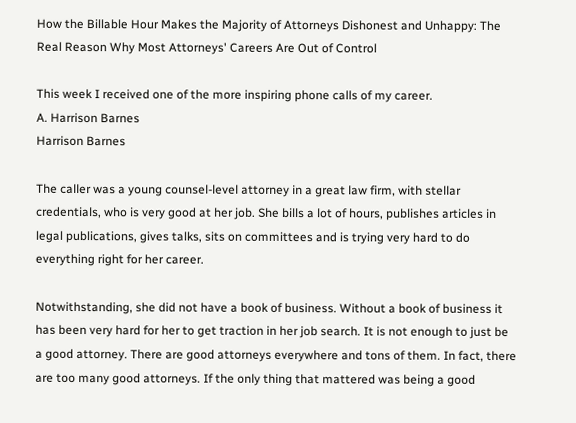How the Billable Hour Makes the Majority of Attorneys Dishonest and Unhappy: The Real Reason Why Most Attorneys' Careers Are Out of Control

This week I received one of the more inspiring phone calls of my career.
A. Harrison Barnes
Harrison Barnes

The caller was a young counsel-level attorney in a great law firm, with stellar credentials, who is very good at her job. She bills a lot of hours, publishes articles in legal publications, gives talks, sits on committees and is trying very hard to do everything right for her career.

Notwithstanding, she did not have a book of business. Without a book of business it has been very hard for her to get traction in her job search. It is not enough to just be a good attorney. There are good attorneys everywhere and tons of them. In fact, there are too many good attorneys. If the only thing that mattered was being a good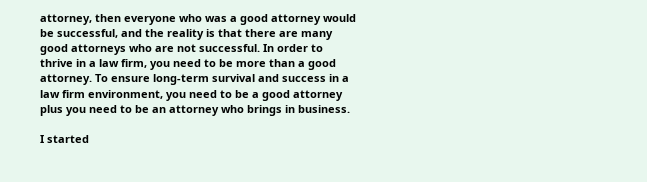attorney, then everyone who was a good attorney would be successful, and the reality is that there are many good attorneys who are not successful. In order to thrive in a law firm, you need to be more than a good attorney. To ensure long-term survival and success in a law firm environment, you need to be a good attorney plus you need to be an attorney who brings in business.

I started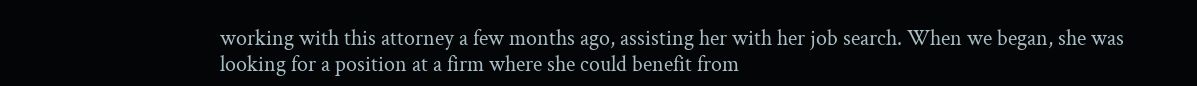working with this attorney a few months ago, assisting her with her job search. When we began, she was looking for a position at a firm where she could benefit from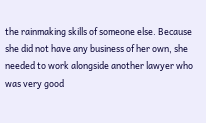the rainmaking skills of someone else. Because she did not have any business of her own, she needed to work alongside another lawyer who was very good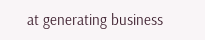at generating business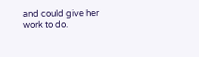and could give her work to do.